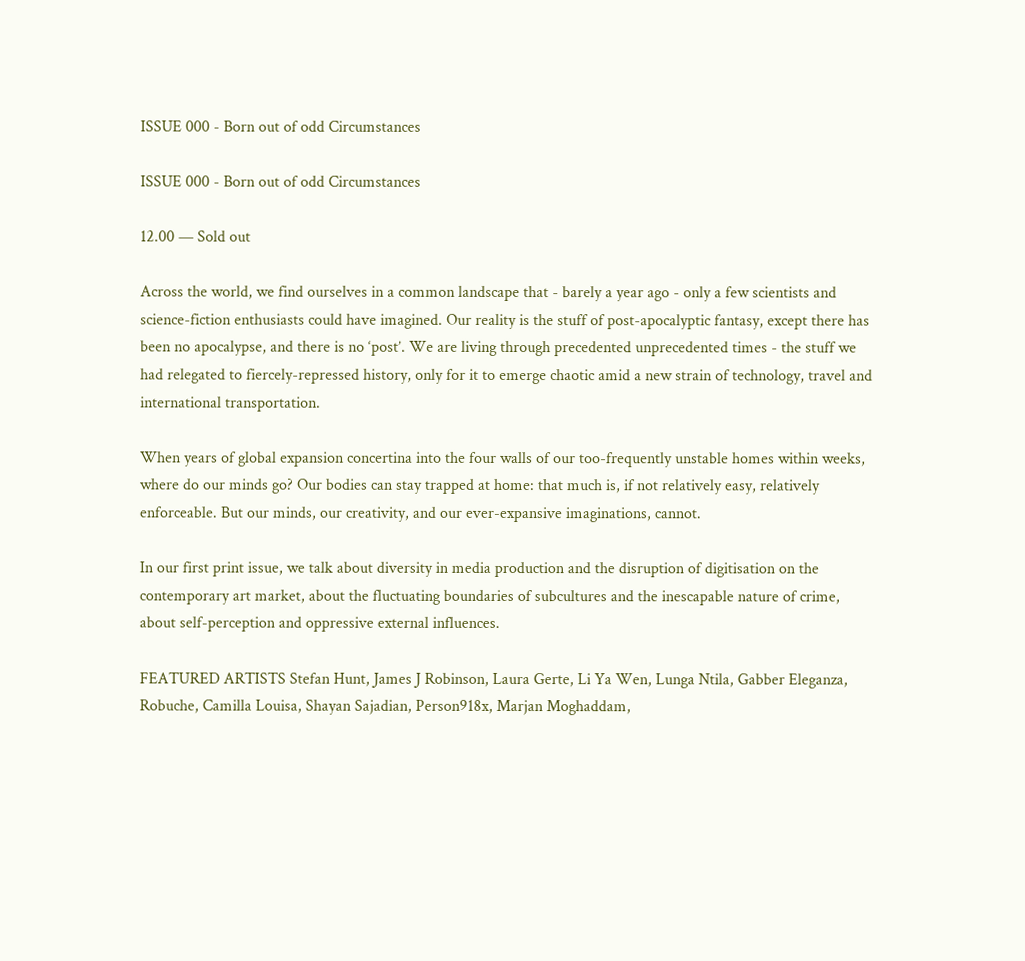ISSUE 000 - Born out of odd Circumstances

ISSUE 000 - Born out of odd Circumstances

12.00 — Sold out

Across the world, we find ourselves in a common landscape that - barely a year ago - only a few scientists and science-fiction enthusiasts could have imagined. Our reality is the stuff of post-apocalyptic fantasy, except there has been no apocalypse, and there is no ‘post’. We are living through precedented unprecedented times - the stuff we had relegated to fiercely-repressed history, only for it to emerge chaotic amid a new strain of technology, travel and international transportation.

When years of global expansion concertina into the four walls of our too-frequently unstable homes within weeks, where do our minds go? Our bodies can stay trapped at home: that much is, if not relatively easy, relatively enforceable. But our minds, our creativity, and our ever-expansive imaginations, cannot.

In our first print issue, we talk about diversity in media production and the disruption of digitisation on the contemporary art market, about the fluctuating boundaries of subcultures and the inescapable nature of crime, about self-perception and oppressive external influences.

FEATURED ARTISTS Stefan Hunt, James J Robinson, Laura Gerte, Li Ya Wen, Lunga Ntila, Gabber Eleganza, Robuche, Camilla Louisa, Shayan Sajadian, Person918x, Marjan Moghaddam,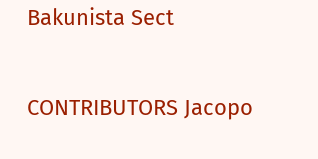Bakunista Sect

CONTRIBUTORS Jacopo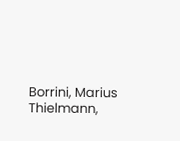Borrini, Marius Thielmann,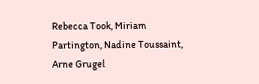Rebecca Took, Miriam Partington, Nadine Toussaint, Arne Grugel